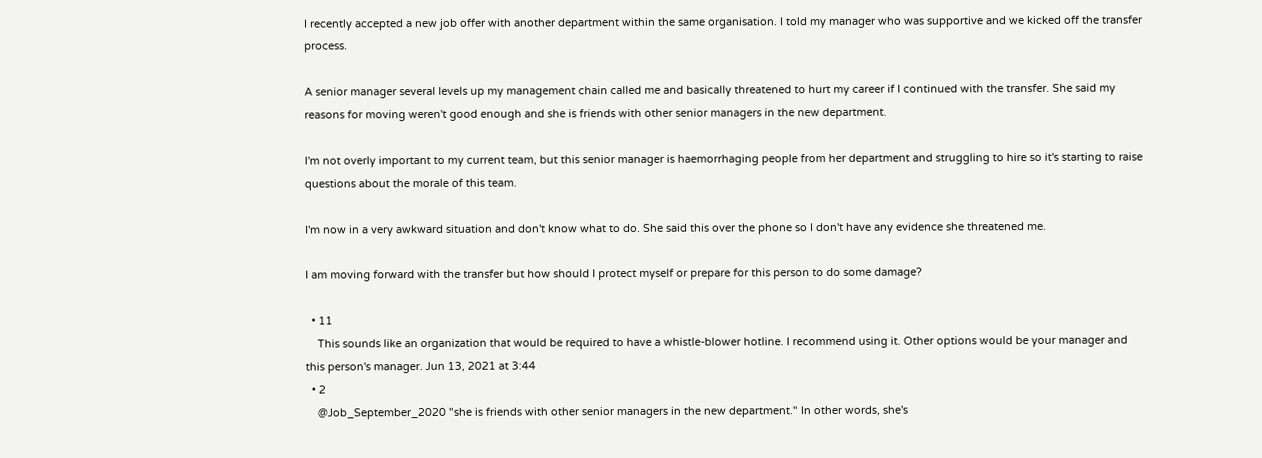I recently accepted a new job offer with another department within the same organisation. I told my manager who was supportive and we kicked off the transfer process.

A senior manager several levels up my management chain called me and basically threatened to hurt my career if I continued with the transfer. She said my reasons for moving weren't good enough and she is friends with other senior managers in the new department.

I'm not overly important to my current team, but this senior manager is haemorrhaging people from her department and struggling to hire so it's starting to raise questions about the morale of this team.

I'm now in a very awkward situation and don't know what to do. She said this over the phone so I don't have any evidence she threatened me.

I am moving forward with the transfer but how should I protect myself or prepare for this person to do some damage?

  • 11
    This sounds like an organization that would be required to have a whistle-blower hotline. I recommend using it. Other options would be your manager and this person's manager. Jun 13, 2021 at 3:44
  • 2
    @Job_September_2020 "she is friends with other senior managers in the new department." In other words, she's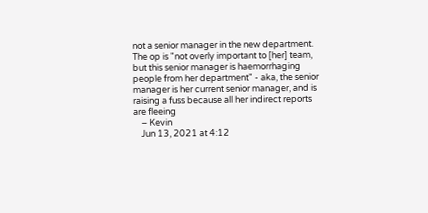not a senior manager in the new department. The op is "not overly important to [her] team, but this senior manager is haemorrhaging people from her department" - aka, the senior manager is her current senior manager, and is raising a fuss because all her indirect reports are fleeing
    – Kevin
    Jun 13, 2021 at 4:12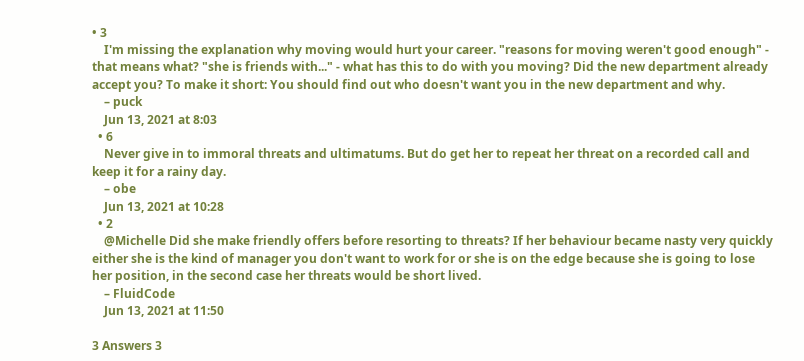• 3
    I'm missing the explanation why moving would hurt your career. "reasons for moving weren't good enough" - that means what? "she is friends with..." - what has this to do with you moving? Did the new department already accept you? To make it short: You should find out who doesn't want you in the new department and why.
    – puck
    Jun 13, 2021 at 8:03
  • 6
    Never give in to immoral threats and ultimatums. But do get her to repeat her threat on a recorded call and keep it for a rainy day.
    – obe
    Jun 13, 2021 at 10:28
  • 2
    @Michelle Did she make friendly offers before resorting to threats? If her behaviour became nasty very quickly either she is the kind of manager you don't want to work for or she is on the edge because she is going to lose her position, in the second case her threats would be short lived.
    – FluidCode
    Jun 13, 2021 at 11:50

3 Answers 3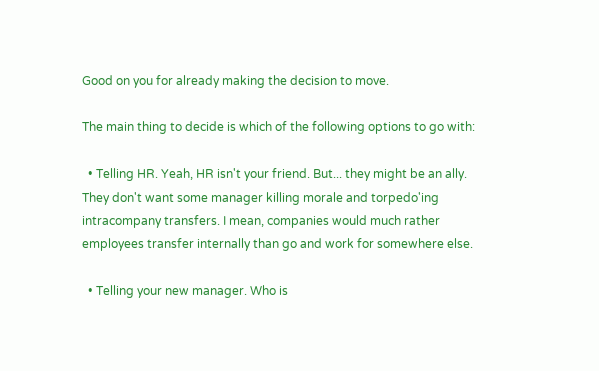Good on you for already making the decision to move.

The main thing to decide is which of the following options to go with:

  • Telling HR. Yeah, HR isn't your friend. But... they might be an ally. They don't want some manager killing morale and torpedo'ing intracompany transfers. I mean, companies would much rather employees transfer internally than go and work for somewhere else.

  • Telling your new manager. Who is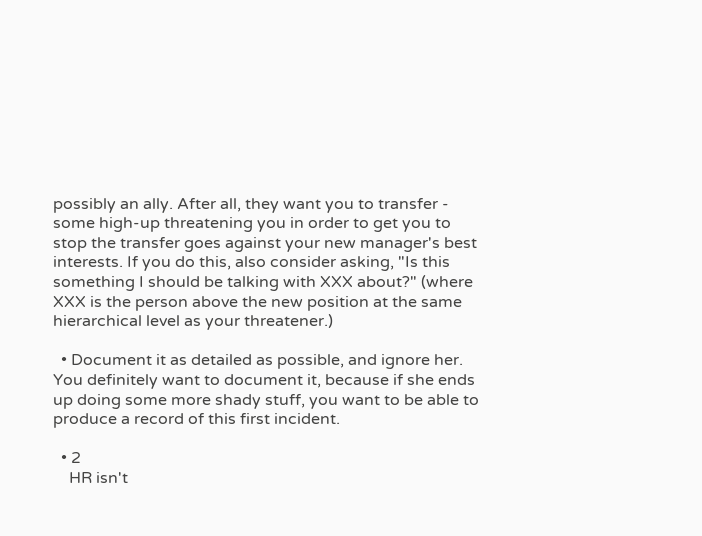possibly an ally. After all, they want you to transfer - some high-up threatening you in order to get you to stop the transfer goes against your new manager's best interests. If you do this, also consider asking, "Is this something I should be talking with XXX about?" (where XXX is the person above the new position at the same hierarchical level as your threatener.)

  • Document it as detailed as possible, and ignore her. You definitely want to document it, because if she ends up doing some more shady stuff, you want to be able to produce a record of this first incident.

  • 2
    HR isn't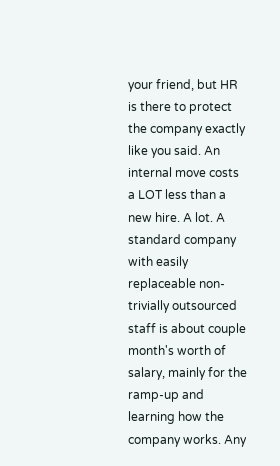your friend, but HR is there to protect the company exactly like you said. An internal move costs a LOT less than a new hire. A lot. A standard company with easily replaceable non-trivially outsourced staff is about couple month's worth of salary, mainly for the ramp-up and learning how the company works. Any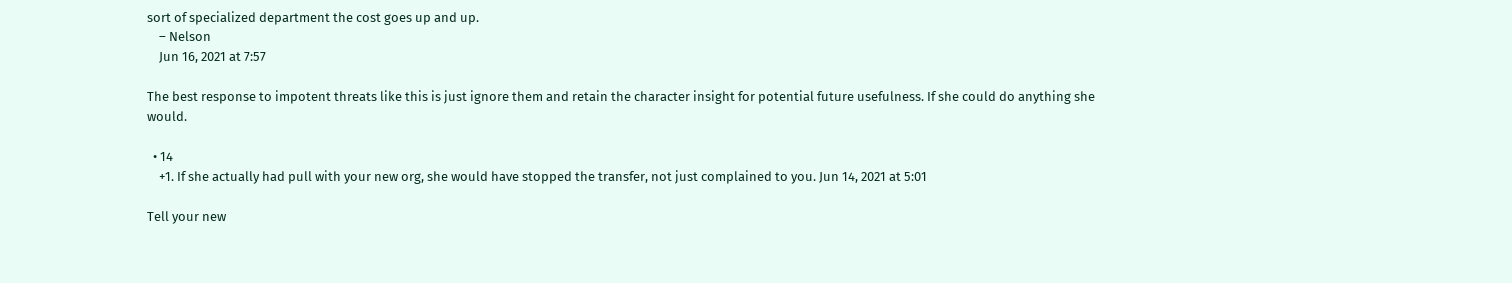sort of specialized department the cost goes up and up.
    – Nelson
    Jun 16, 2021 at 7:57

The best response to impotent threats like this is just ignore them and retain the character insight for potential future usefulness. If she could do anything she would.

  • 14
    +1. If she actually had pull with your new org, she would have stopped the transfer, not just complained to you. Jun 14, 2021 at 5:01

Tell your new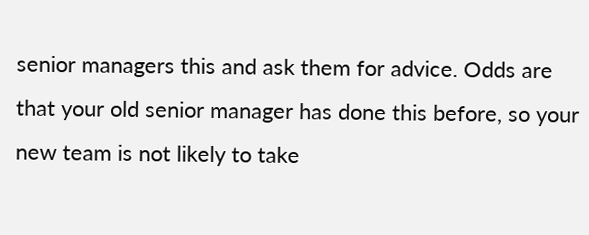senior managers this and ask them for advice. Odds are that your old senior manager has done this before, so your new team is not likely to take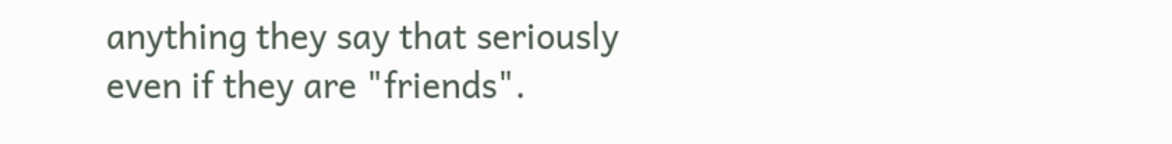anything they say that seriously even if they are "friends".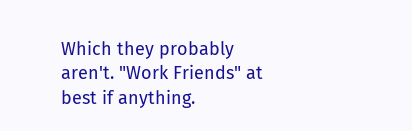Which they probably aren't. "Work Friends" at best if anything.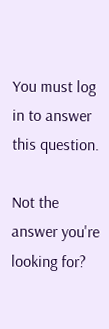You must log in to answer this question.

Not the answer you're looking for?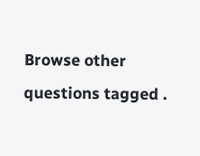Browse other questions tagged .